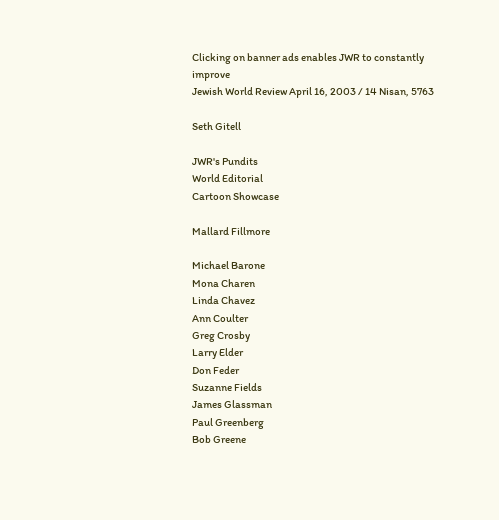Clicking on banner ads enables JWR to constantly improve
Jewish World Review April 16, 2003 / 14 Nisan, 5763

Seth Gitell

JWR's Pundits
World Editorial
Cartoon Showcase

Mallard Fillmore

Michael Barone
Mona Charen
Linda Chavez
Ann Coulter
Greg Crosby
Larry Elder
Don Feder
Suzanne Fields
James Glassman
Paul Greenberg
Bob Greene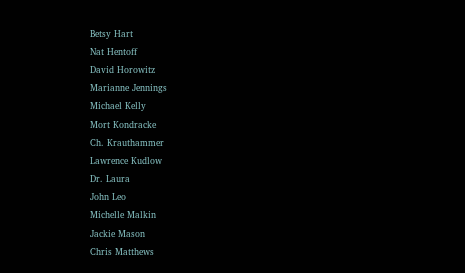Betsy Hart
Nat Hentoff
David Horowitz
Marianne Jennings
Michael Kelly
Mort Kondracke
Ch. Krauthammer
Lawrence Kudlow
Dr. Laura
John Leo
Michelle Malkin
Jackie Mason
Chris Matthews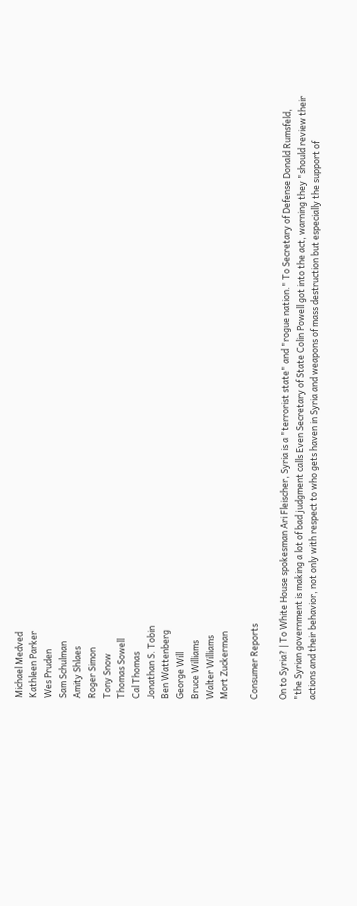Michael Medved
Kathleen Parker
Wes Pruden
Sam Schulman
Amity Shlaes
Roger Simon
Tony Snow
Thomas Sowell
Cal Thomas
Jonathan S. Tobin
Ben Wattenberg
George Will
Bruce Williams
Walter Williams
Mort Zuckerman

Consumer Reports

On to Syria? | To White House spokesman Ari Fleischer, Syria is a "terrorist state" and "rogue nation." To Secretary of Defense Donald Rumsfeld, "the Syrian government is making a lot of bad judgment calls Even Secretary of State Colin Powell got into the act, warning they "should review their actions and their behavior, not only with respect to who gets haven in Syria and weapons of mass destruction but especially the support of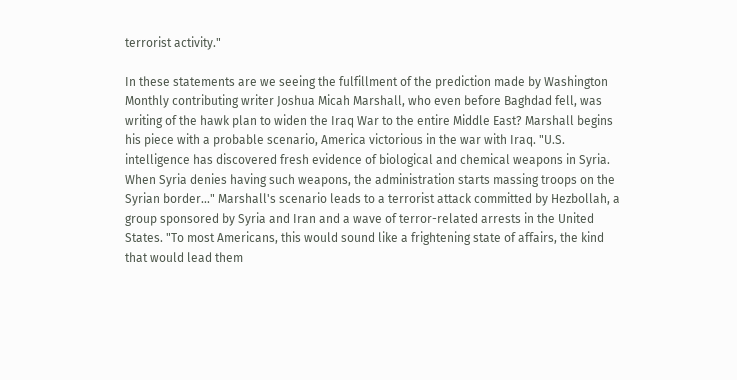terrorist activity."

In these statements are we seeing the fulfillment of the prediction made by Washington Monthly contributing writer Joshua Micah Marshall, who even before Baghdad fell, was writing of the hawk plan to widen the Iraq War to the entire Middle East? Marshall begins his piece with a probable scenario, America victorious in the war with Iraq. "U.S. intelligence has discovered fresh evidence of biological and chemical weapons in Syria. When Syria denies having such weapons, the administration starts massing troops on the Syrian border..." Marshall's scenario leads to a terrorist attack committed by Hezbollah, a group sponsored by Syria and Iran and a wave of terror-related arrests in the United States. "To most Americans, this would sound like a frightening state of affairs, the kind that would lead them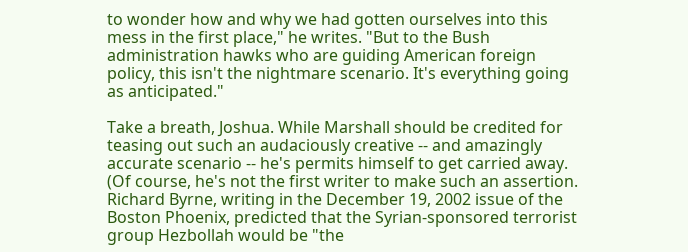to wonder how and why we had gotten ourselves into this mess in the first place," he writes. "But to the Bush administration hawks who are guiding American foreign policy, this isn't the nightmare scenario. It's everything going as anticipated."

Take a breath, Joshua. While Marshall should be credited for teasing out such an audaciously creative -- and amazingly accurate scenario -- he's permits himself to get carried away. (Of course, he's not the first writer to make such an assertion. Richard Byrne, writing in the December 19, 2002 issue of the Boston Phoenix, predicted that the Syrian-sponsored terrorist group Hezbollah would be "the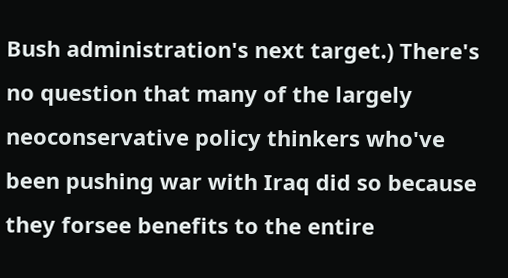Bush administration's next target.) There's no question that many of the largely neoconservative policy thinkers who've been pushing war with Iraq did so because they forsee benefits to the entire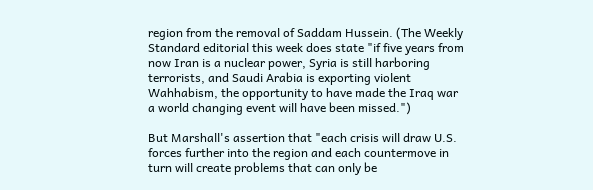region from the removal of Saddam Hussein. (The Weekly Standard editorial this week does state "if five years from now Iran is a nuclear power, Syria is still harboring terrorists, and Saudi Arabia is exporting violent Wahhabism, the opportunity to have made the Iraq war a world changing event will have been missed.")

But Marshall's assertion that "each crisis will draw U.S. forces further into the region and each countermove in turn will create problems that can only be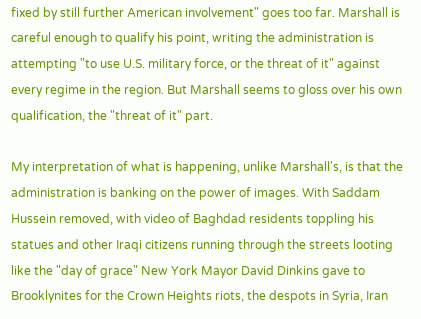fixed by still further American involvement" goes too far. Marshall is careful enough to qualify his point, writing the administration is attempting "to use U.S. military force, or the threat of it" against every regime in the region. But Marshall seems to gloss over his own qualification, the "threat of it" part.

My interpretation of what is happening, unlike Marshall's, is that the administration is banking on the power of images. With Saddam Hussein removed, with video of Baghdad residents toppling his statues and other Iraqi citizens running through the streets looting like the "day of grace" New York Mayor David Dinkins gave to Brooklynites for the Crown Heights riots, the despots in Syria, Iran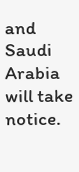and Saudi Arabia will take notice.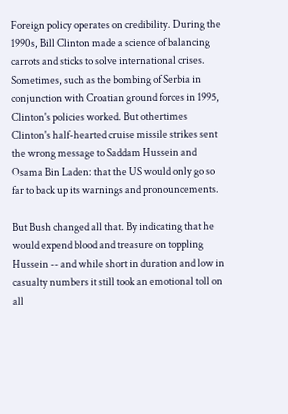Foreign policy operates on credibility. During the 1990s, Bill Clinton made a science of balancing carrots and sticks to solve international crises. Sometimes, such as the bombing of Serbia in conjunction with Croatian ground forces in 1995, Clinton's policies worked. But othertimes Clinton's half-hearted cruise missile strikes sent the wrong message to Saddam Hussein and Osama Bin Laden: that the US would only go so far to back up its warnings and pronouncements.

But Bush changed all that. By indicating that he would expend blood and treasure on toppling Hussein -- and while short in duration and low in casualty numbers it still took an emotional toll on all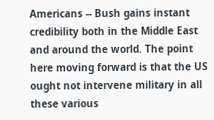Americans -- Bush gains instant credibility both in the Middle East and around the world. The point here moving forward is that the US ought not intervene military in all these various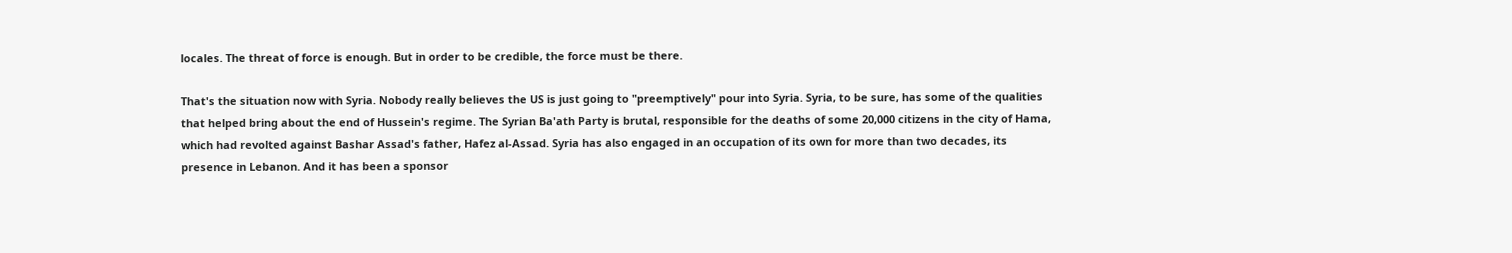locales. The threat of force is enough. But in order to be credible, the force must be there.

That's the situation now with Syria. Nobody really believes the US is just going to "preemptively" pour into Syria. Syria, to be sure, has some of the qualities that helped bring about the end of Hussein's regime. The Syrian Ba'ath Party is brutal, responsible for the deaths of some 20,000 citizens in the city of Hama, which had revolted against Bashar Assad's father, Hafez al-Assad. Syria has also engaged in an occupation of its own for more than two decades, its presence in Lebanon. And it has been a sponsor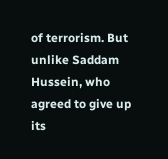of terrorism. But unlike Saddam Hussein, who agreed to give up its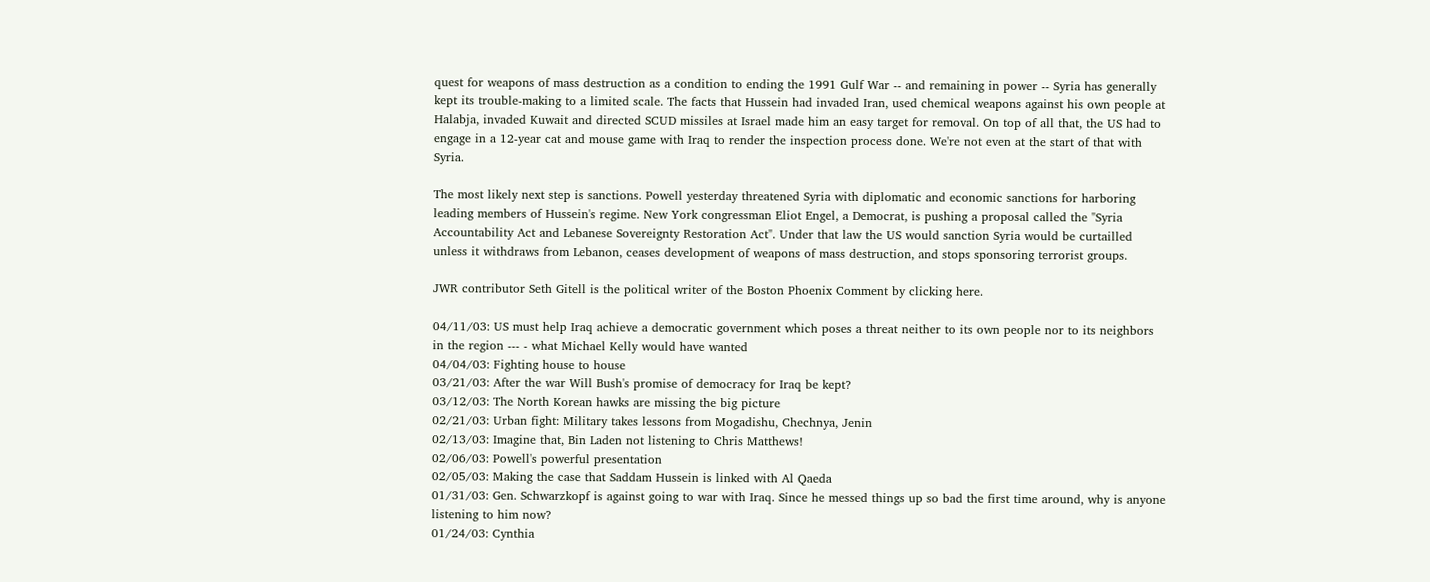quest for weapons of mass destruction as a condition to ending the 1991 Gulf War -- and remaining in power -- Syria has generally kept its trouble-making to a limited scale. The facts that Hussein had invaded Iran, used chemical weapons against his own people at Halabja, invaded Kuwait and directed SCUD missiles at Israel made him an easy target for removal. On top of all that, the US had to engage in a 12-year cat and mouse game with Iraq to render the inspection process done. We're not even at the start of that with Syria.

The most likely next step is sanctions. Powell yesterday threatened Syria with diplomatic and economic sanctions for harboring leading members of Hussein's regime. New York congressman Eliot Engel, a Democrat, is pushing a proposal called the "Syria Accountability Act and Lebanese Sovereignty Restoration Act". Under that law the US would sanction Syria would be curtailled unless it withdraws from Lebanon, ceases development of weapons of mass destruction, and stops sponsoring terrorist groups.

JWR contributor Seth Gitell is the political writer of the Boston Phoenix Comment by clicking here.

04/11/03: US must help Iraq achieve a democratic government which poses a threat neither to its own people nor to its neighbors in the region --- - what Michael Kelly would have wanted
04/04/03: Fighting house to house
03/21/03: After the war Will Bush's promise of democracy for Iraq be kept?
03/12/03: The North Korean hawks are missing the big picture
02/21/03: Urban fight: Military takes lessons from Mogadishu, Chechnya, Jenin
02/13/03: Imagine that, Bin Laden not listening to Chris Matthews!
02/06/03: Powell's powerful presentation
02/05/03: Making the case that Saddam Hussein is linked with Al Qaeda
01/31/03: Gen. Schwarzkopf is against going to war with Iraq. Since he messed things up so bad the first time around, why is anyone listening to him now?
01/24/03: Cynthia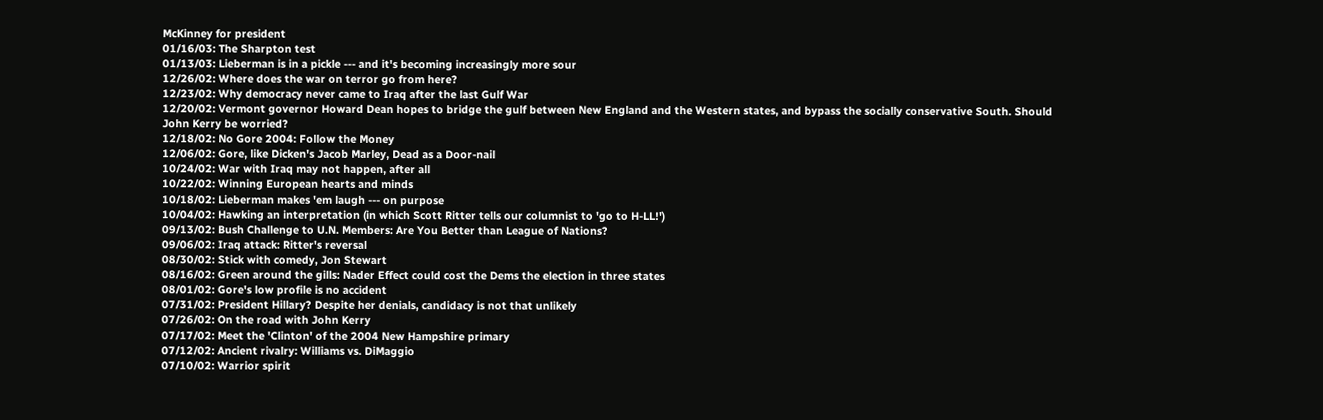McKinney for president
01/16/03: The Sharpton test
01/13/03: Lieberman is in a pickle --- and it's becoming increasingly more sour
12/26/02: Where does the war on terror go from here?
12/23/02: Why democracy never came to Iraq after the last Gulf War
12/20/02: Vermont governor Howard Dean hopes to bridge the gulf between New England and the Western states, and bypass the socially conservative South. Should John Kerry be worried?
12/18/02: No Gore 2004: Follow the Money
12/06/02: Gore, like Dicken's Jacob Marley, Dead as a Door-nail
10/24/02: War with Iraq may not happen, after all
10/22/02: Winning European hearts and minds
10/18/02: Lieberman makes 'em laugh --- on purpose
10/04/02: Hawking an interpretation (in which Scott Ritter tells our columnist to 'go to H-LL!')
09/13/02: Bush Challenge to U.N. Members: Are You Better than League of Nations?
09/06/02: Iraq attack: Ritter's reversal
08/30/02: Stick with comedy, Jon Stewart
08/16/02: Green around the gills: Nader Effect could cost the Dems the election in three states
08/01/02: Gore's low profile is no accident
07/31/02: President Hillary? Despite her denials, candidacy is not that unlikely
07/26/02: On the road with John Kerry
07/17/02: Meet the 'Clinton' of the 2004 New Hampshire primary
07/12/02: Ancient rivalry: Williams vs. DiMaggio
07/10/02: Warrior spirit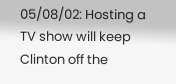05/08/02: Hosting a TV show will keep Clinton off the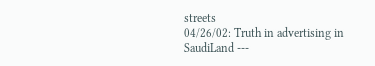streets
04/26/02: Truth in advertising in SaudiLand ---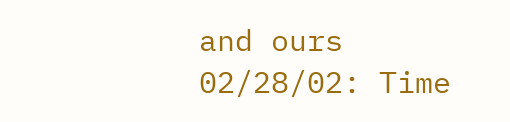and ours
02/28/02: Time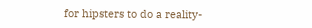for hipsters to do a reality-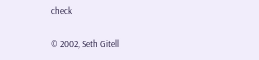check

© 2002, Seth Gitell